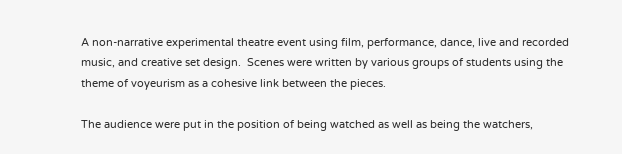A non-narrative experimental theatre event using film, performance, dance, live and recorded music, and creative set design.  Scenes were written by various groups of students using the theme of voyeurism as a cohesive link between the pieces.

The audience were put in the position of being watched as well as being the watchers,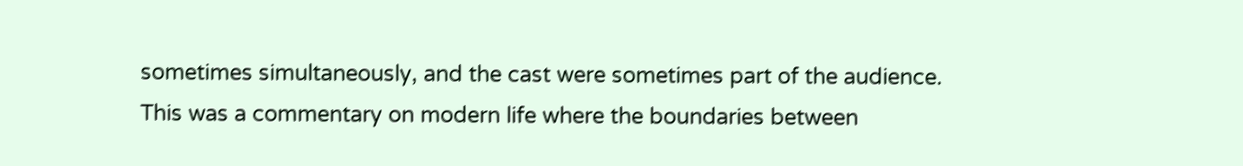sometimes simultaneously, and the cast were sometimes part of the audience.  This was a commentary on modern life where the boundaries between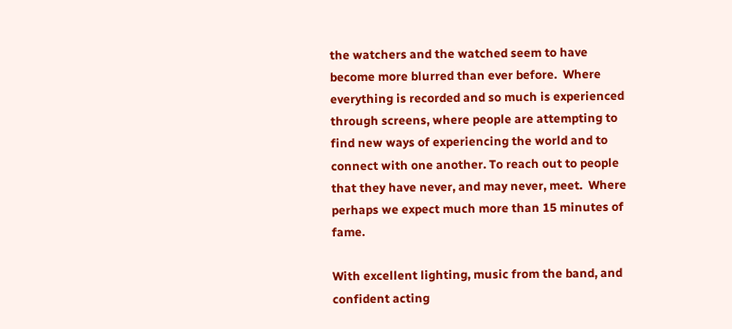the watchers and the watched seem to have become more blurred than ever before.  Where everything is recorded and so much is experienced through screens, where people are attempting to find new ways of experiencing the world and to connect with one another. To reach out to people that they have never, and may never, meet.  Where perhaps we expect much more than 15 minutes of fame.

With excellent lighting, music from the band, and confident acting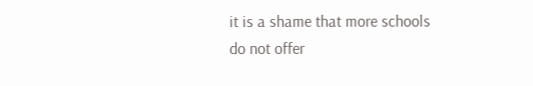it is a shame that more schools do not offer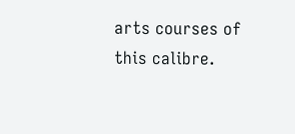arts courses of this calibre.